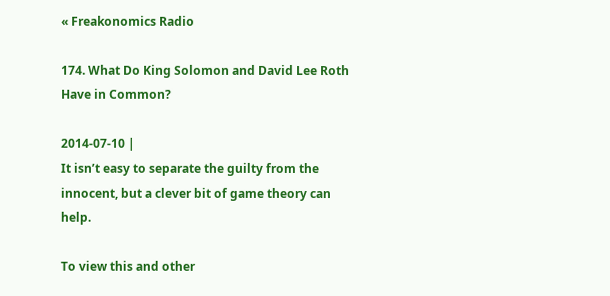« Freakonomics Radio

174. What Do King Solomon and David Lee Roth Have in Common?

2014-07-10 |
It isn’t easy to separate the guilty from the innocent, but a clever bit of game theory can help.

To view this and other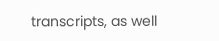transcripts, as well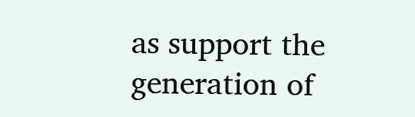as support the generation of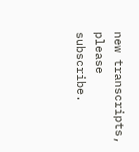new transcripts, please subscribe.